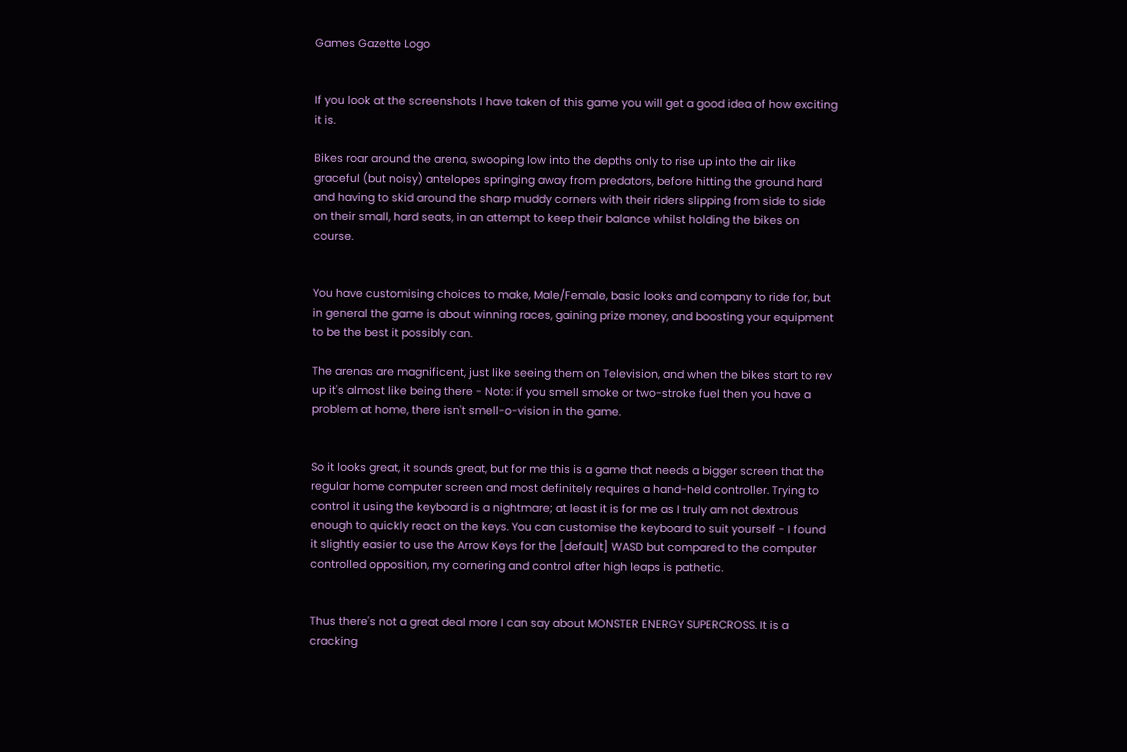Games Gazette Logo


If you look at the screenshots I have taken of this game you will get a good idea of how exciting it is.

Bikes roar around the arena, swooping low into the depths only to rise up into the air like graceful (but noisy) antelopes springing away from predators, before hitting the ground hard and having to skid around the sharp muddy corners with their riders slipping from side to side on their small, hard seats, in an attempt to keep their balance whilst holding the bikes on course.


You have customising choices to make, Male/Female, basic looks and company to ride for, but in general the game is about winning races, gaining prize money, and boosting your equipment to be the best it possibly can.

The arenas are magnificent, just like seeing them on Television, and when the bikes start to rev up it's almost like being there - Note: if you smell smoke or two-stroke fuel then you have a problem at home, there isn't smell-o-vision in the game.


So it looks great, it sounds great, but for me this is a game that needs a bigger screen that the regular home computer screen and most definitely requires a hand-held controller. Trying to control it using the keyboard is a nightmare; at least it is for me as I truly am not dextrous enough to quickly react on the keys. You can customise the keyboard to suit yourself - I found it slightly easier to use the Arrow Keys for the [default] WASD but compared to the computer controlled opposition, my cornering and control after high leaps is pathetic.


Thus there's not a great deal more I can say about MONSTER ENERGY SUPERCROSS. It is a cracking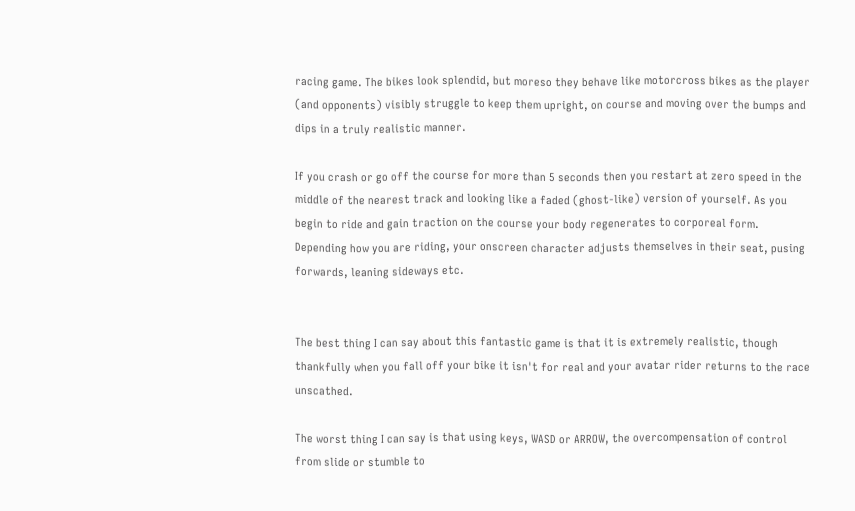racing game. The bikes look splendid, but moreso they behave like motorcross bikes as the player (and opponents) visibly struggle to keep them upright, on course and moving over the bumps and dips in a truly realistic manner.

If you crash or go off the course for more than 5 seconds then you restart at zero speed in the middle of the nearest track and looking like a faded (ghost-like) version of yourself. As you begin to ride and gain traction on the course your body regenerates to corporeal form. Depending how you are riding, your onscreen character adjusts themselves in their seat, pusing forwards, leaning sideways etc.


The best thing I can say about this fantastic game is that it is extremely realistic, though thankfully when you fall off your bike it isn't for real and your avatar rider returns to the race unscathed.

The worst thing I can say is that using keys, WASD or ARROW, the overcompensation of control from slide or stumble to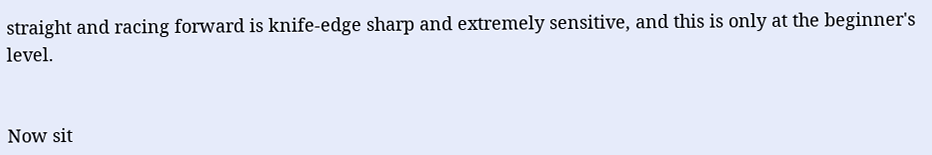straight and racing forward is knife-edge sharp and extremely sensitive, and this is only at the beginner's level.


Now sit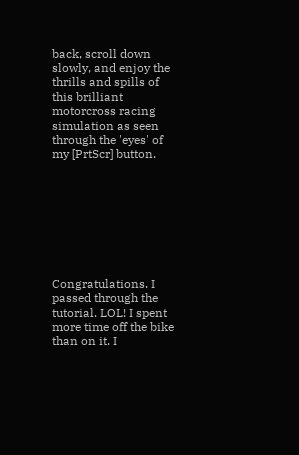back, scroll down slowly, and enjoy the thrills and spills of this brilliant motorcross racing simulation as seen through the 'eyes' of my [PrtScr] button.








Congratulations. I passed through the tutorial. LOL! I spent more time off the bike than on it. I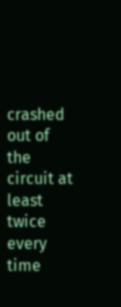crashed out of the circuit at least twice every time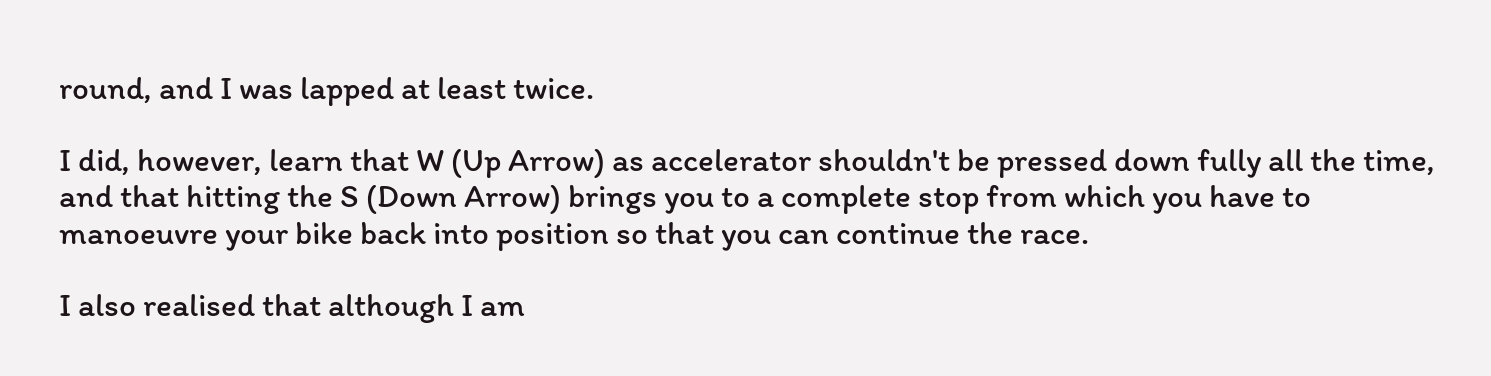round, and I was lapped at least twice.

I did, however, learn that W (Up Arrow) as accelerator shouldn't be pressed down fully all the time, and that hitting the S (Down Arrow) brings you to a complete stop from which you have to manoeuvre your bike back into position so that you can continue the race.

I also realised that although I am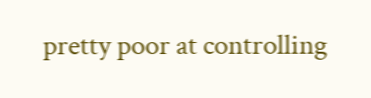pretty poor at controlling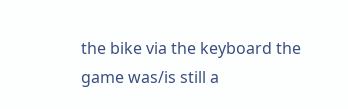the bike via the keyboard the game was/is still a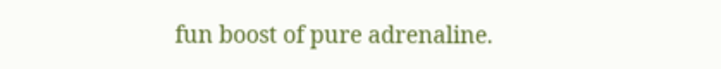fun boost of pure adrenaline.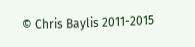© Chris Baylis 2011-2015